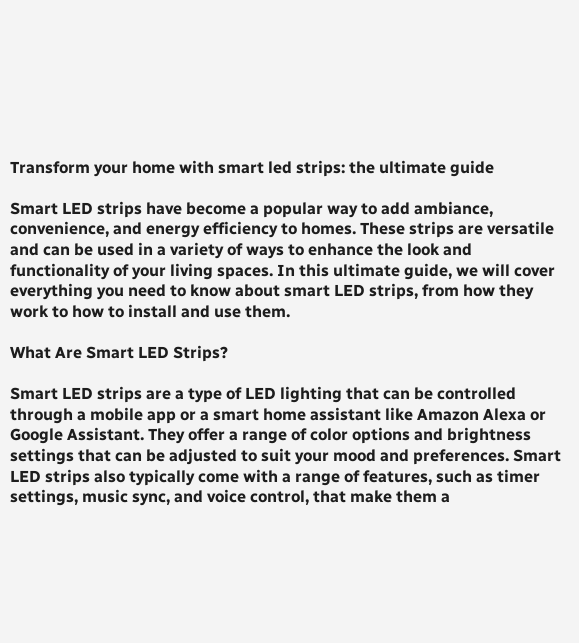Transform your home with smart led strips: the ultimate guide

Smart LED strips have become a popular way to add ambiance, convenience, and energy efficiency to homes. These strips are versatile and can be used in a variety of ways to enhance the look and functionality of your living spaces. In this ultimate guide, we will cover everything you need to know about smart LED strips, from how they work to how to install and use them.

What Are Smart LED Strips?

Smart LED strips are a type of LED lighting that can be controlled through a mobile app or a smart home assistant like Amazon Alexa or Google Assistant. They offer a range of color options and brightness settings that can be adjusted to suit your mood and preferences. Smart LED strips also typically come with a range of features, such as timer settings, music sync, and voice control, that make them a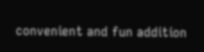convenient and fun addition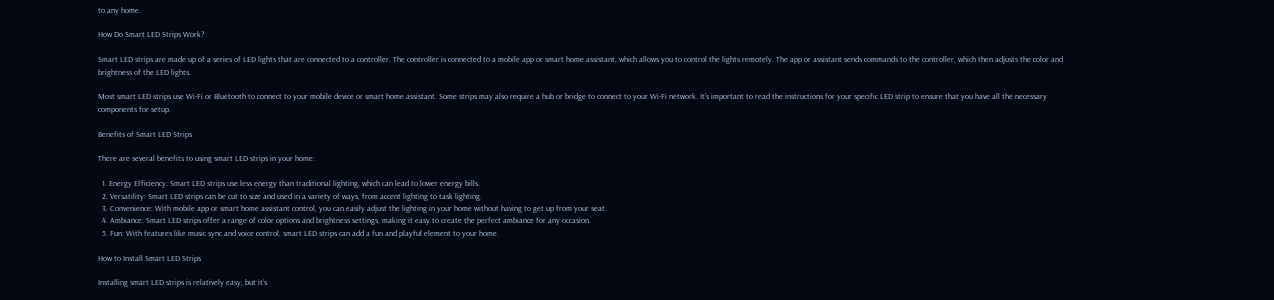to any home.

How Do Smart LED Strips Work?

Smart LED strips are made up of a series of LED lights that are connected to a controller. The controller is connected to a mobile app or smart home assistant, which allows you to control the lights remotely. The app or assistant sends commands to the controller, which then adjusts the color and brightness of the LED lights.

Most smart LED strips use Wi-Fi or Bluetooth to connect to your mobile device or smart home assistant. Some strips may also require a hub or bridge to connect to your Wi-Fi network. It’s important to read the instructions for your specific LED strip to ensure that you have all the necessary components for setup.

Benefits of Smart LED Strips

There are several benefits to using smart LED strips in your home:

  1. Energy Efficiency: Smart LED strips use less energy than traditional lighting, which can lead to lower energy bills.
  2. Versatility: Smart LED strips can be cut to size and used in a variety of ways, from accent lighting to task lighting.
  3. Convenience: With mobile app or smart home assistant control, you can easily adjust the lighting in your home without having to get up from your seat.
  4. Ambiance: Smart LED strips offer a range of color options and brightness settings, making it easy to create the perfect ambiance for any occasion.
  5. Fun: With features like music sync and voice control, smart LED strips can add a fun and playful element to your home.

How to Install Smart LED Strips

Installing smart LED strips is relatively easy, but it’s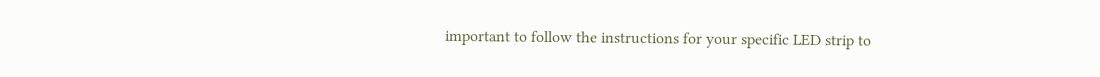important to follow the instructions for your specific LED strip to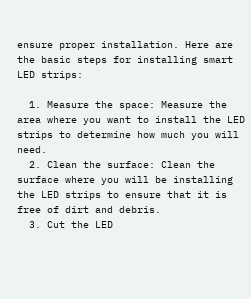ensure proper installation. Here are the basic steps for installing smart LED strips:

  1. Measure the space: Measure the area where you want to install the LED strips to determine how much you will need.
  2. Clean the surface: Clean the surface where you will be installing the LED strips to ensure that it is free of dirt and debris.
  3. Cut the LED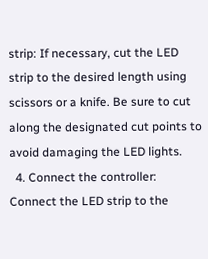strip: If necessary, cut the LED strip to the desired length using scissors or a knife. Be sure to cut along the designated cut points to avoid damaging the LED lights.
  4. Connect the controller: Connect the LED strip to the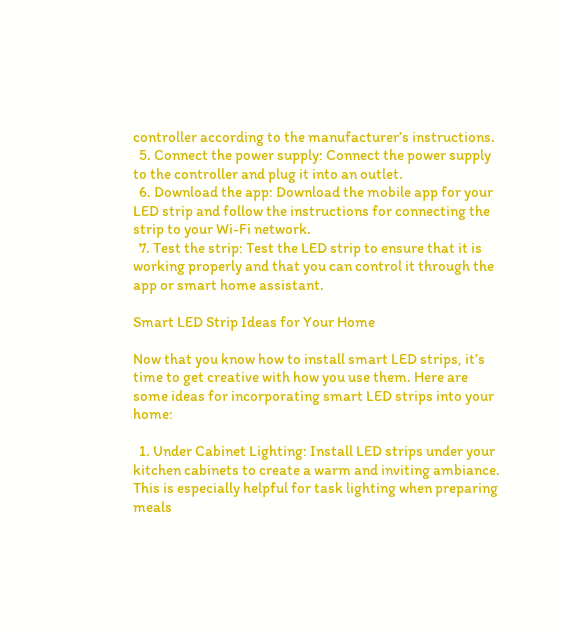controller according to the manufacturer’s instructions.
  5. Connect the power supply: Connect the power supply to the controller and plug it into an outlet.
  6. Download the app: Download the mobile app for your LED strip and follow the instructions for connecting the strip to your Wi-Fi network.
  7. Test the strip: Test the LED strip to ensure that it is working properly and that you can control it through the app or smart home assistant.

Smart LED Strip Ideas for Your Home

Now that you know how to install smart LED strips, it’s time to get creative with how you use them. Here are some ideas for incorporating smart LED strips into your home:

  1. Under Cabinet Lighting: Install LED strips under your kitchen cabinets to create a warm and inviting ambiance. This is especially helpful for task lighting when preparing meals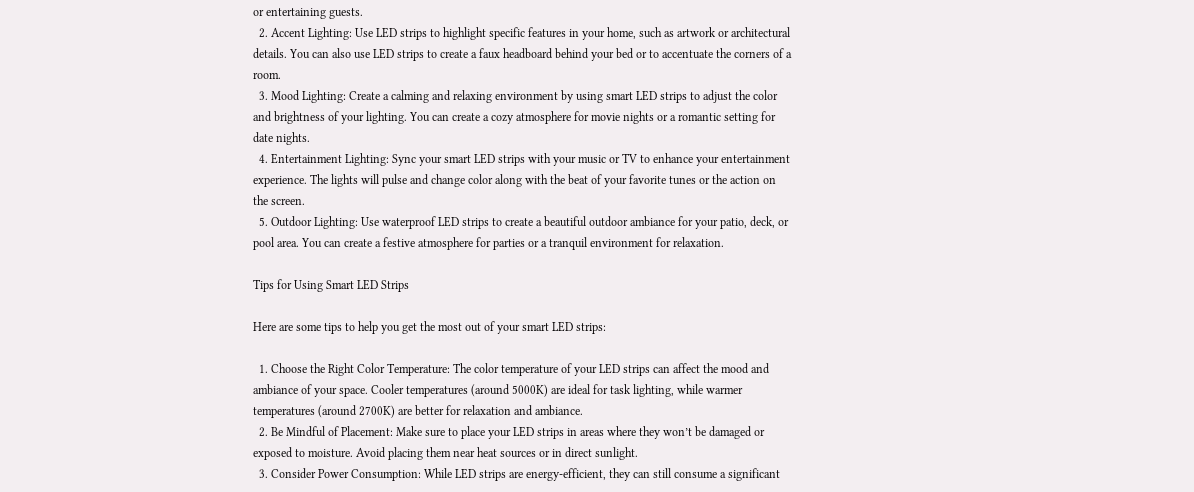or entertaining guests.
  2. Accent Lighting: Use LED strips to highlight specific features in your home, such as artwork or architectural details. You can also use LED strips to create a faux headboard behind your bed or to accentuate the corners of a room.
  3. Mood Lighting: Create a calming and relaxing environment by using smart LED strips to adjust the color and brightness of your lighting. You can create a cozy atmosphere for movie nights or a romantic setting for date nights.
  4. Entertainment Lighting: Sync your smart LED strips with your music or TV to enhance your entertainment experience. The lights will pulse and change color along with the beat of your favorite tunes or the action on the screen.
  5. Outdoor Lighting: Use waterproof LED strips to create a beautiful outdoor ambiance for your patio, deck, or pool area. You can create a festive atmosphere for parties or a tranquil environment for relaxation.

Tips for Using Smart LED Strips

Here are some tips to help you get the most out of your smart LED strips:

  1. Choose the Right Color Temperature: The color temperature of your LED strips can affect the mood and ambiance of your space. Cooler temperatures (around 5000K) are ideal for task lighting, while warmer temperatures (around 2700K) are better for relaxation and ambiance.
  2. Be Mindful of Placement: Make sure to place your LED strips in areas where they won’t be damaged or exposed to moisture. Avoid placing them near heat sources or in direct sunlight.
  3. Consider Power Consumption: While LED strips are energy-efficient, they can still consume a significant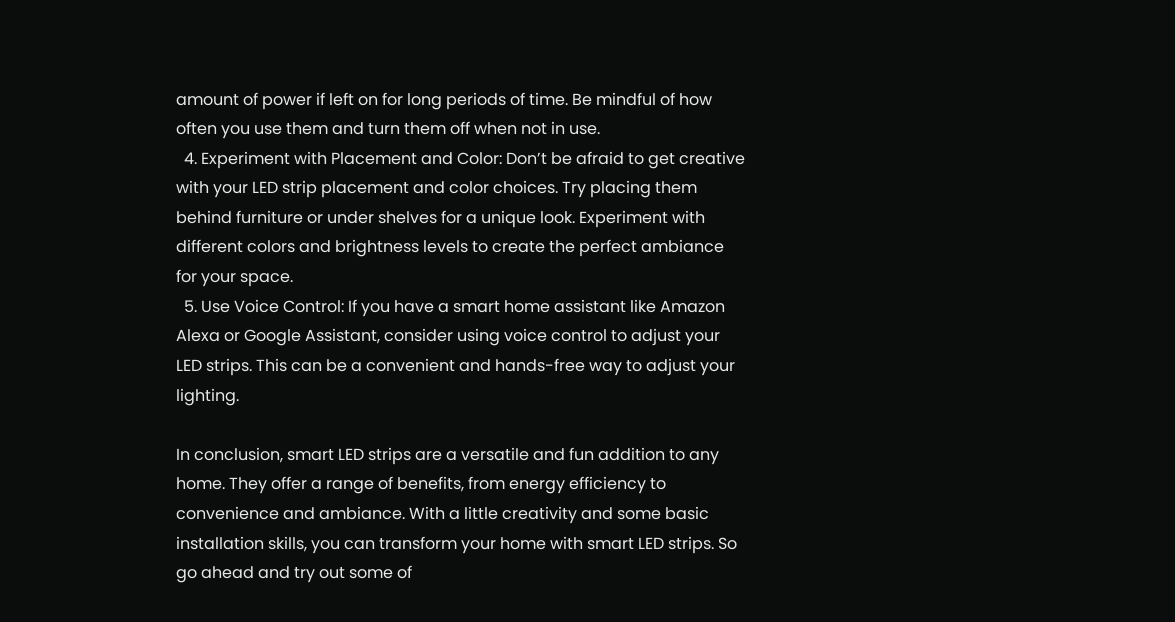amount of power if left on for long periods of time. Be mindful of how often you use them and turn them off when not in use.
  4. Experiment with Placement and Color: Don’t be afraid to get creative with your LED strip placement and color choices. Try placing them behind furniture or under shelves for a unique look. Experiment with different colors and brightness levels to create the perfect ambiance for your space.
  5. Use Voice Control: If you have a smart home assistant like Amazon Alexa or Google Assistant, consider using voice control to adjust your LED strips. This can be a convenient and hands-free way to adjust your lighting.

In conclusion, smart LED strips are a versatile and fun addition to any home. They offer a range of benefits, from energy efficiency to convenience and ambiance. With a little creativity and some basic installation skills, you can transform your home with smart LED strips. So go ahead and try out some of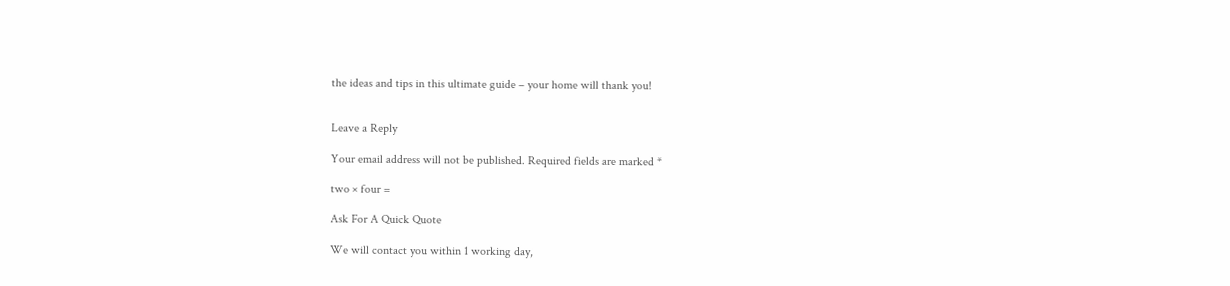the ideas and tips in this ultimate guide – your home will thank you!


Leave a Reply

Your email address will not be published. Required fields are marked *

two × four =

Ask For A Quick Quote

We will contact you within 1 working day,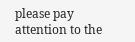please pay attention to the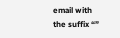email with the suffix “”